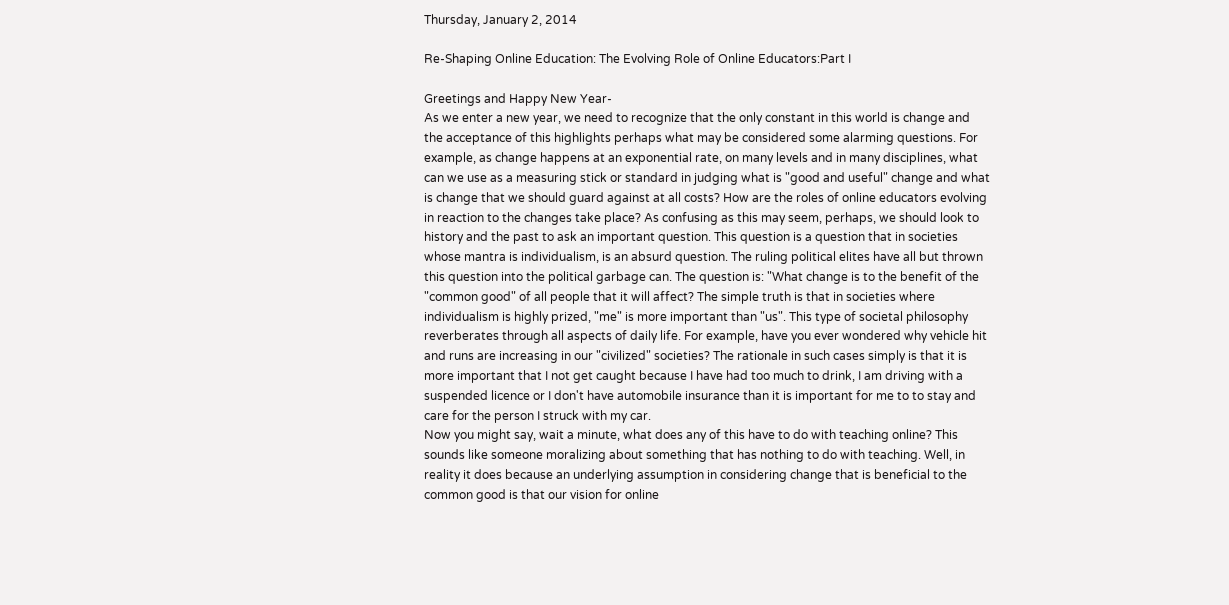Thursday, January 2, 2014

Re-Shaping Online Education: The Evolving Role of Online Educators:Part I

Greetings and Happy New Year-
As we enter a new year, we need to recognize that the only constant in this world is change and the acceptance of this highlights perhaps what may be considered some alarming questions. For example, as change happens at an exponential rate, on many levels and in many disciplines, what can we use as a measuring stick or standard in judging what is "good and useful" change and what is change that we should guard against at all costs? How are the roles of online educators evolving in reaction to the changes take place? As confusing as this may seem, perhaps, we should look to history and the past to ask an important question. This question is a question that in societies whose mantra is individualism, is an absurd question. The ruling political elites have all but thrown this question into the political garbage can. The question is: "What change is to the benefit of the "common good" of all people that it will affect? The simple truth is that in societies where individualism is highly prized, "me" is more important than "us". This type of societal philosophy reverberates through all aspects of daily life. For example, have you ever wondered why vehicle hit and runs are increasing in our "civilized" societies? The rationale in such cases simply is that it is more important that I not get caught because I have had too much to drink, I am driving with a suspended licence or I don't have automobile insurance than it is important for me to to stay and care for the person I struck with my car.
Now you might say, wait a minute, what does any of this have to do with teaching online? This sounds like someone moralizing about something that has nothing to do with teaching. Well, in reality it does because an underlying assumption in considering change that is beneficial to the common good is that our vision for online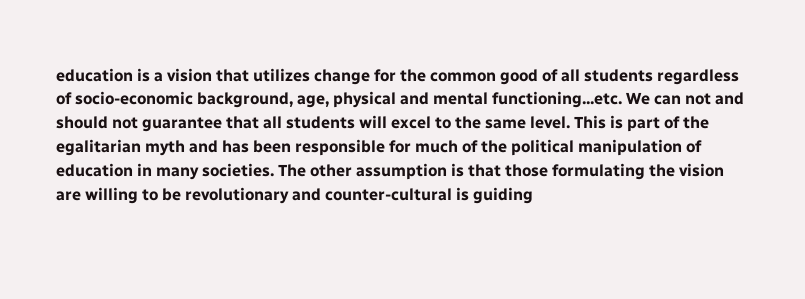education is a vision that utilizes change for the common good of all students regardless of socio-economic background, age, physical and mental functioning...etc. We can not and should not guarantee that all students will excel to the same level. This is part of the egalitarian myth and has been responsible for much of the political manipulation of education in many societies. The other assumption is that those formulating the vision are willing to be revolutionary and counter-cultural is guiding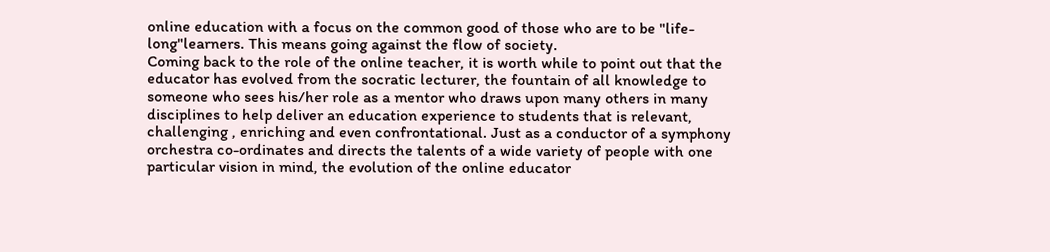online education with a focus on the common good of those who are to be "life-long"learners. This means going against the flow of society.
Coming back to the role of the online teacher, it is worth while to point out that the educator has evolved from the socratic lecturer, the fountain of all knowledge to someone who sees his/her role as a mentor who draws upon many others in many disciplines to help deliver an education experience to students that is relevant, challenging , enriching and even confrontational. Just as a conductor of a symphony orchestra co-ordinates and directs the talents of a wide variety of people with one particular vision in mind, the evolution of the online educator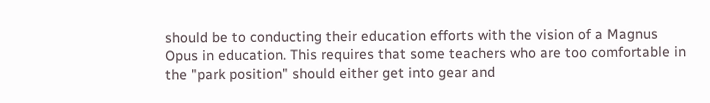should be to conducting their education efforts with the vision of a Magnus Opus in education. This requires that some teachers who are too comfortable in the "park position" should either get into gear and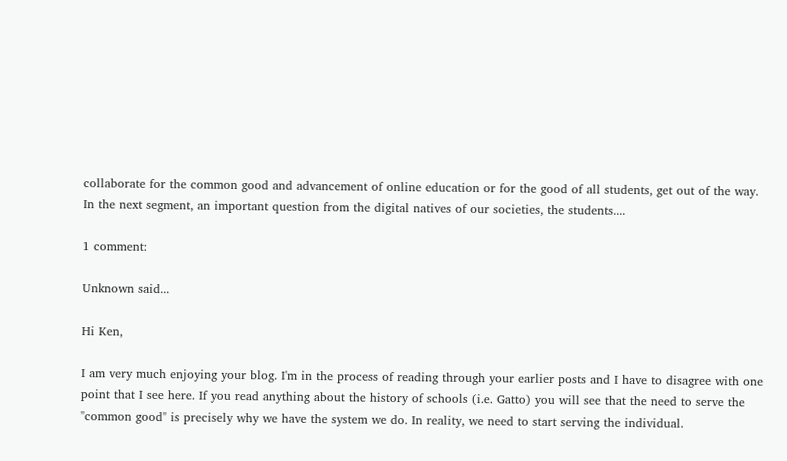collaborate for the common good and advancement of online education or for the good of all students, get out of the way.
In the next segment, an important question from the digital natives of our societies, the students....

1 comment:

Unknown said...

Hi Ken,

I am very much enjoying your blog. I'm in the process of reading through your earlier posts and I have to disagree with one point that I see here. If you read anything about the history of schools (i.e. Gatto) you will see that the need to serve the "common good" is precisely why we have the system we do. In reality, we need to start serving the individual.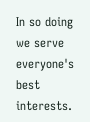In so doing we serve everyone's best interests.